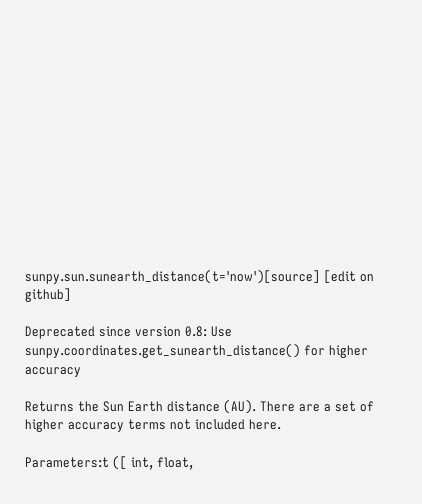sunpy.sun.sunearth_distance(t='now')[source] [edit on github]

Deprecated since version 0.8: Use sunpy.coordinates.get_sunearth_distance() for higher accuracy

Returns the Sun Earth distance (AU). There are a set of higher accuracy terms not included here.

Parameters:t ([ int, float,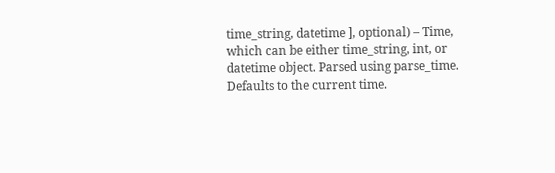time_string, datetime ], optional) – Time, which can be either time_string, int, or datetime object. Parsed using parse_time. Defaults to the current time.